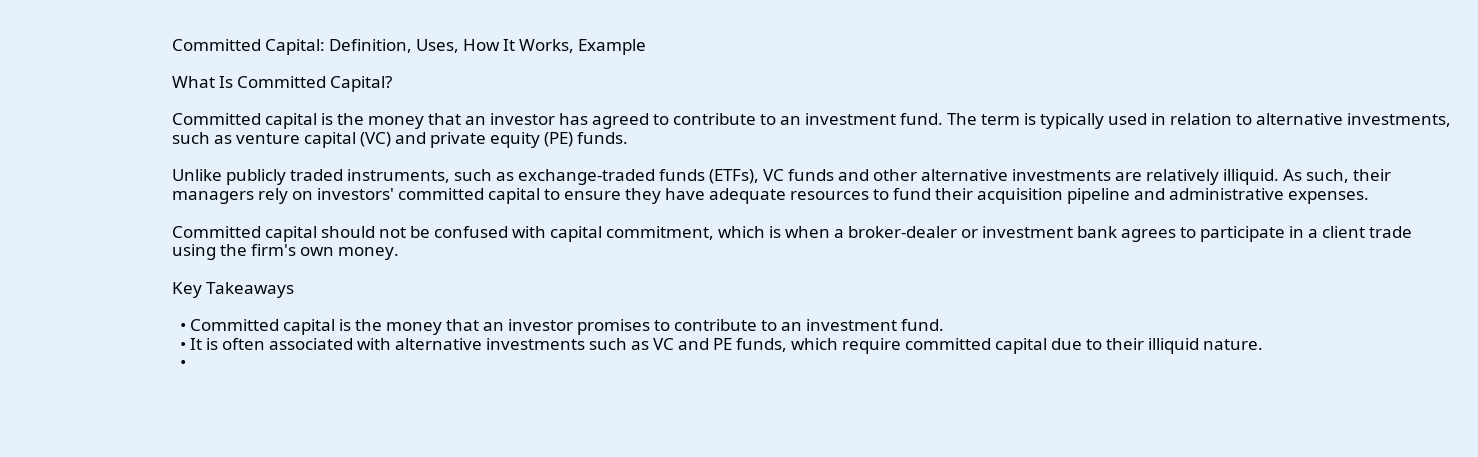Committed Capital: Definition, Uses, How It Works, Example

What Is Committed Capital?

Committed capital is the money that an investor has agreed to contribute to an investment fund. The term is typically used in relation to alternative investments, such as venture capital (VC) and private equity (PE) funds.

Unlike publicly traded instruments, such as exchange-traded funds (ETFs), VC funds and other alternative investments are relatively illiquid. As such, their managers rely on investors' committed capital to ensure they have adequate resources to fund their acquisition pipeline and administrative expenses.

Committed capital should not be confused with capital commitment, which is when a broker-dealer or investment bank agrees to participate in a client trade using the firm's own money.

Key Takeaways

  • Committed capital is the money that an investor promises to contribute to an investment fund.
  • It is often associated with alternative investments such as VC and PE funds, which require committed capital due to their illiquid nature.
  •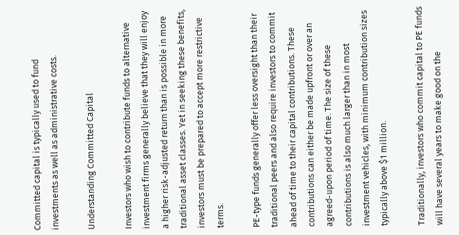Committed capital is typically used to fund investments as well as administrative costs.

Understanding Committed Capital

Investors who wish to contribute funds to alternative investment firms generally believe that they will enjoy a higher risk-adjusted return than is possible in more traditional asset classes. Yet in seeking these benefits, investors must be prepared to accept more restrictive terms.

PE-type funds generally offer less oversight than their traditional peers and also require investors to commit ahead of time to their capital contributions. These contributions can either be made upfront or over an agreed-upon period of time. The size of these contributions is also much larger than in most investment vehicles, with minimum contribution sizes typically above $1 million.

Traditionally, investors who commit capital to PE funds will have several years to make good on the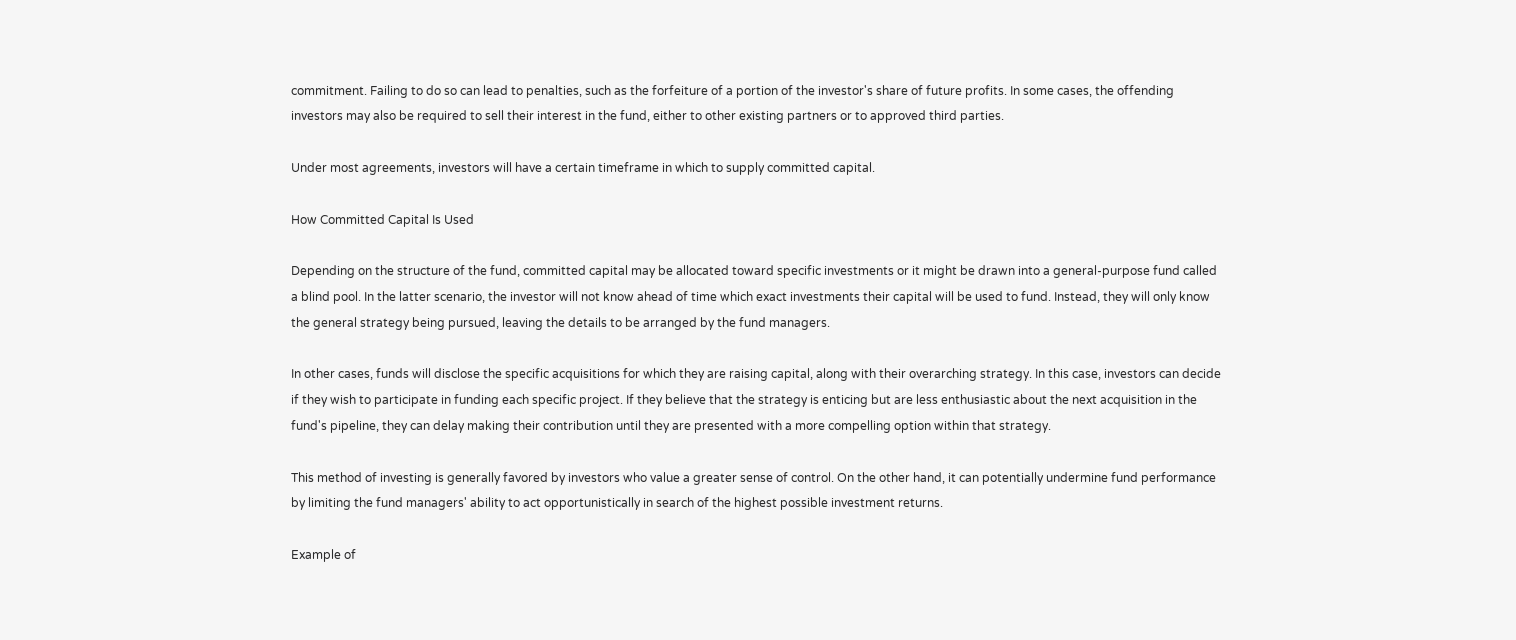commitment. Failing to do so can lead to penalties, such as the forfeiture of a portion of the investor's share of future profits. In some cases, the offending investors may also be required to sell their interest in the fund, either to other existing partners or to approved third parties.

Under most agreements, investors will have a certain timeframe in which to supply committed capital.

How Committed Capital Is Used

Depending on the structure of the fund, committed capital may be allocated toward specific investments or it might be drawn into a general-purpose fund called a blind pool. In the latter scenario, the investor will not know ahead of time which exact investments their capital will be used to fund. Instead, they will only know the general strategy being pursued, leaving the details to be arranged by the fund managers.

In other cases, funds will disclose the specific acquisitions for which they are raising capital, along with their overarching strategy. In this case, investors can decide if they wish to participate in funding each specific project. If they believe that the strategy is enticing but are less enthusiastic about the next acquisition in the fund's pipeline, they can delay making their contribution until they are presented with a more compelling option within that strategy.

This method of investing is generally favored by investors who value a greater sense of control. On the other hand, it can potentially undermine fund performance by limiting the fund managers' ability to act opportunistically in search of the highest possible investment returns.

Example of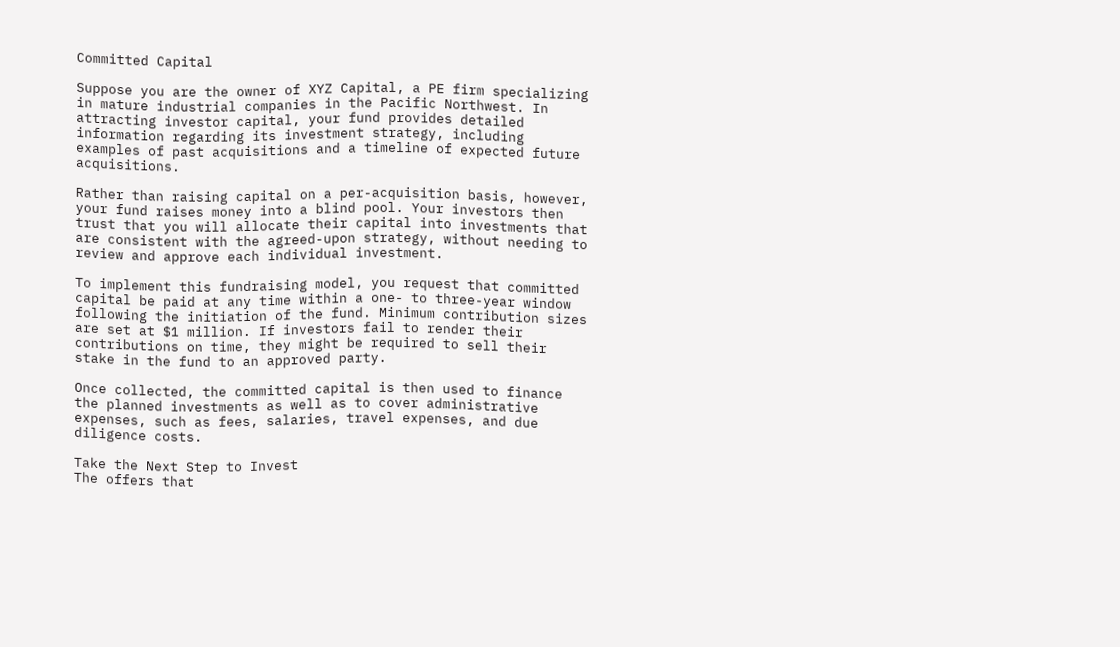Committed Capital

Suppose you are the owner of XYZ Capital, a PE firm specializing in mature industrial companies in the Pacific Northwest. In attracting investor capital, your fund provides detailed information regarding its investment strategy, including examples of past acquisitions and a timeline of expected future acquisitions.

Rather than raising capital on a per-acquisition basis, however, your fund raises money into a blind pool. Your investors then trust that you will allocate their capital into investments that are consistent with the agreed-upon strategy, without needing to review and approve each individual investment.

To implement this fundraising model, you request that committed capital be paid at any time within a one- to three-year window following the initiation of the fund. Minimum contribution sizes are set at $1 million. If investors fail to render their contributions on time, they might be required to sell their stake in the fund to an approved party.

Once collected, the committed capital is then used to finance the planned investments as well as to cover administrative expenses, such as fees, salaries, travel expenses, and due diligence costs.

Take the Next Step to Invest
The offers that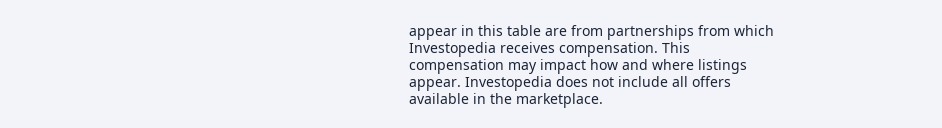appear in this table are from partnerships from which Investopedia receives compensation. This compensation may impact how and where listings appear. Investopedia does not include all offers available in the marketplace.